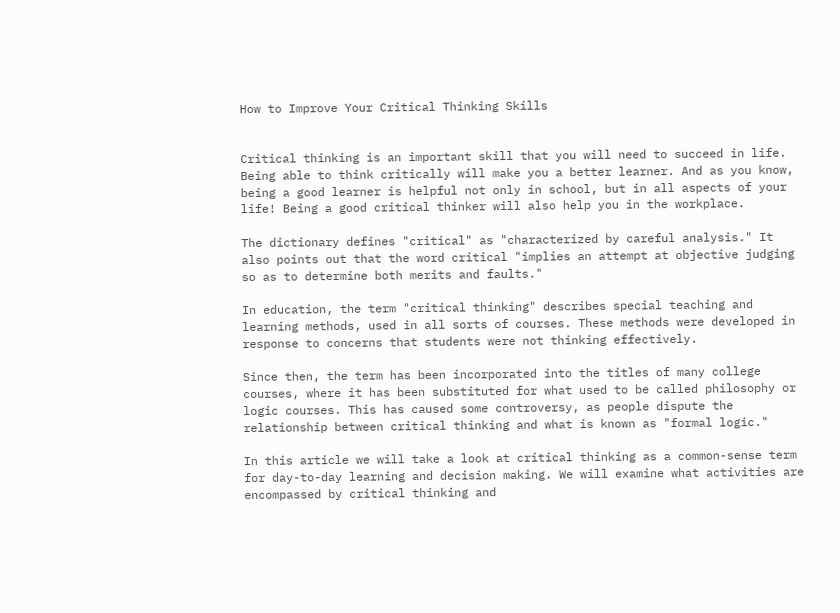How to Improve Your Critical Thinking Skills


Critical thinking is an important skill that you will need to succeed in life. Being able to think critically will make you a better learner. And as you know, being a good learner is helpful not only in school, but in all aspects of your life! Being a good critical thinker will also help you in the workplace.

The dictionary defines "critical" as "characterized by careful analysis." It also points out that the word critical "implies an attempt at objective judging so as to determine both merits and faults."

In education, the term "critical thinking" describes special teaching and learning methods, used in all sorts of courses. These methods were developed in response to concerns that students were not thinking effectively.

Since then, the term has been incorporated into the titles of many college courses, where it has been substituted for what used to be called philosophy or logic courses. This has caused some controversy, as people dispute the relationship between critical thinking and what is known as "formal logic."

In this article we will take a look at critical thinking as a common-sense term for day-to-day learning and decision making. We will examine what activities are encompassed by critical thinking and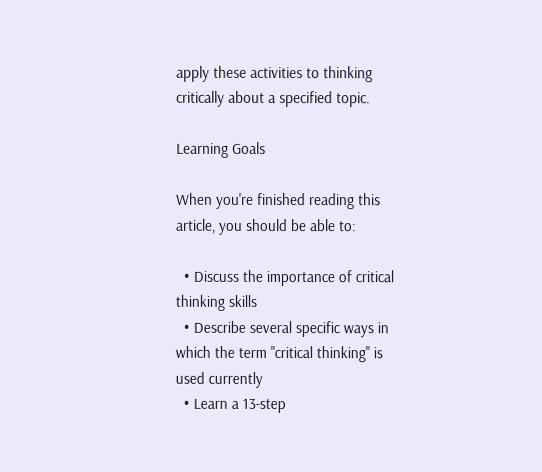apply these activities to thinking critically about a specified topic.

Learning Goals

When you're finished reading this article, you should be able to:

  • Discuss the importance of critical thinking skills
  • Describe several specific ways in which the term "critical thinking" is used currently
  • Learn a 13-step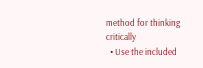method for thinking critically
  • Use the included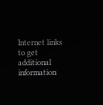Internet links to get additional information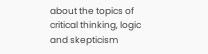about the topics of critical thinking, logic and skepticism